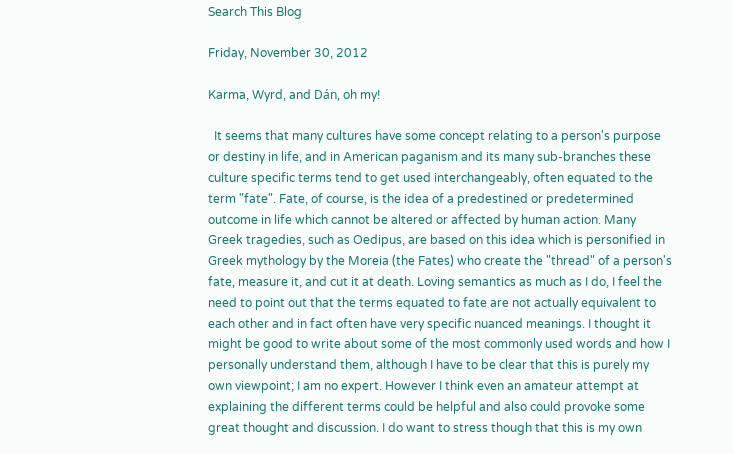Search This Blog

Friday, November 30, 2012

Karma, Wyrd, and Dán, oh my!

  It seems that many cultures have some concept relating to a person's purpose or destiny in life, and in American paganism and its many sub-branches these culture specific terms tend to get used interchangeably, often equated to the term "fate". Fate, of course, is the idea of a predestined or predetermined outcome in life which cannot be altered or affected by human action. Many Greek tragedies, such as Oedipus, are based on this idea which is personified in Greek mythology by the Moreia (the Fates) who create the "thread" of a person's fate, measure it, and cut it at death. Loving semantics as much as I do, I feel the need to point out that the terms equated to fate are not actually equivalent to each other and in fact often have very specific nuanced meanings. I thought it might be good to write about some of the most commonly used words and how I personally understand them, although I have to be clear that this is purely my own viewpoint; I am no expert. However I think even an amateur attempt at explaining the different terms could be helpful and also could provoke some great thought and discussion. I do want to stress though that this is my own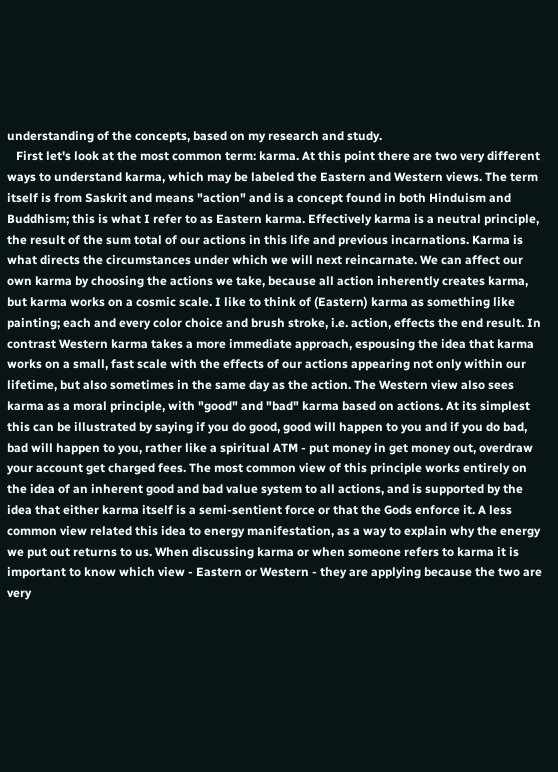understanding of the concepts, based on my research and study.
   First let's look at the most common term: karma. At this point there are two very different ways to understand karma, which may be labeled the Eastern and Western views. The term itself is from Saskrit and means "action" and is a concept found in both Hinduism and Buddhism; this is what I refer to as Eastern karma. Effectively karma is a neutral principle, the result of the sum total of our actions in this life and previous incarnations. Karma is what directs the circumstances under which we will next reincarnate. We can affect our own karma by choosing the actions we take, because all action inherently creates karma, but karma works on a cosmic scale. I like to think of (Eastern) karma as something like painting; each and every color choice and brush stroke, i.e. action, effects the end result. In contrast Western karma takes a more immediate approach, espousing the idea that karma works on a small, fast scale with the effects of our actions appearing not only within our lifetime, but also sometimes in the same day as the action. The Western view also sees karma as a moral principle, with "good" and "bad" karma based on actions. At its simplest this can be illustrated by saying if you do good, good will happen to you and if you do bad, bad will happen to you, rather like a spiritual ATM - put money in get money out, overdraw your account get charged fees. The most common view of this principle works entirely on the idea of an inherent good and bad value system to all actions, and is supported by the idea that either karma itself is a semi-sentient force or that the Gods enforce it. A less common view related this idea to energy manifestation, as a way to explain why the energy we put out returns to us. When discussing karma or when someone refers to karma it is important to know which view - Eastern or Western - they are applying because the two are very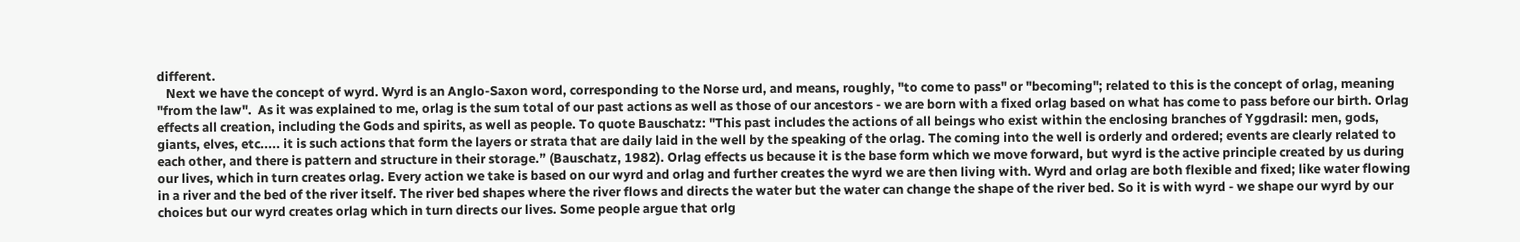different.
   Next we have the concept of wyrd. Wyrd is an Anglo-Saxon word, corresponding to the Norse urd, and means, roughly, "to come to pass" or "becoming"; related to this is the concept of orlag, meaning "from the law".  As it was explained to me, orlag is the sum total of our past actions as well as those of our ancestors - we are born with a fixed orlag based on what has come to pass before our birth. Orlag effects all creation, including the Gods and spirits, as well as people. To quote Bauschatz: "This past includes the actions of all beings who exist within the enclosing branches of Yggdrasil: men, gods, giants, elves, etc..... it is such actions that form the layers or strata that are daily laid in the well by the speaking of the orlag. The coming into the well is orderly and ordered; events are clearly related to each other, and there is pattern and structure in their storage.” (Bauschatz, 1982). Orlag effects us because it is the base form which we move forward, but wyrd is the active principle created by us during our lives, which in turn creates orlag. Every action we take is based on our wyrd and orlag and further creates the wyrd we are then living with. Wyrd and orlag are both flexible and fixed; like water flowing in a river and the bed of the river itself. The river bed shapes where the river flows and directs the water but the water can change the shape of the river bed. So it is with wyrd - we shape our wyrd by our choices but our wyrd creates orlag which in turn directs our lives. Some people argue that orlg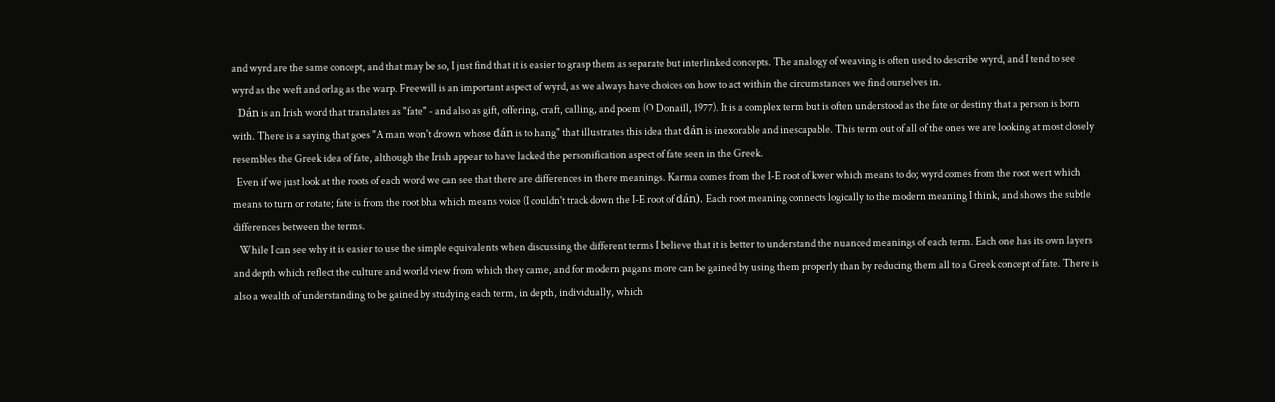and wyrd are the same concept, and that may be so, I just find that it is easier to grasp them as separate but interlinked concepts. The analogy of weaving is often used to describe wyrd, and I tend to see wyrd as the weft and orlag as the warp. Freewill is an important aspect of wyrd, as we always have choices on how to act within the circumstances we find ourselves in.
   Dán is an Irish word that translates as "fate" - and also as gift, offering, craft, calling, and poem (O Donaill, 1977). It is a complex term but is often understood as the fate or destiny that a person is born with. There is a saying that goes "A man won't drown whose dán is to hang" that illustrates this idea that dán is inexorable and inescapable. This term out of all of the ones we are looking at most closely resembles the Greek idea of fate, although the Irish appear to have lacked the personification aspect of fate seen in the Greek.
  Even if we just look at the roots of each word we can see that there are differences in there meanings. Karma comes from the I-E root of kwer which means to do; wyrd comes from the root wert which means to turn or rotate; fate is from the root bha which means voice (I couldn't track down the I-E root of dán). Each root meaning connects logically to the modern meaning I think, and shows the subtle differences between the terms.
   While I can see why it is easier to use the simple equivalents when discussing the different terms I believe that it is better to understand the nuanced meanings of each term. Each one has its own layers and depth which reflect the culture and world view from which they came, and for modern pagans more can be gained by using them properly than by reducing them all to a Greek concept of fate. There is also a wealth of understanding to be gained by studying each term, in depth, individually, which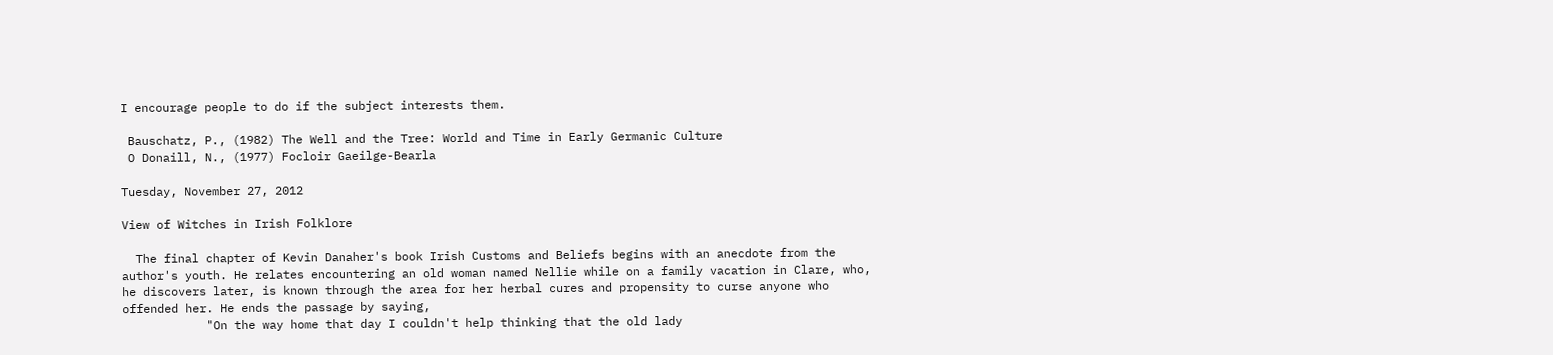I encourage people to do if the subject interests them.

 Bauschatz, P., (1982) The Well and the Tree: World and Time in Early Germanic Culture
 O Donaill, N., (1977) Focloir Gaeilge-Bearla

Tuesday, November 27, 2012

View of Witches in Irish Folklore

  The final chapter of Kevin Danaher's book Irish Customs and Beliefs begins with an anecdote from the author's youth. He relates encountering an old woman named Nellie while on a family vacation in Clare, who, he discovers later, is known through the area for her herbal cures and propensity to curse anyone who offended her. He ends the passage by saying,
            "On the way home that day I couldn't help thinking that the old lady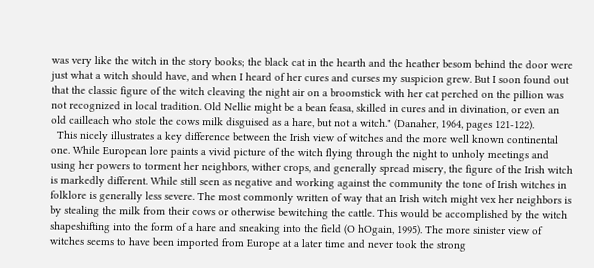was very like the witch in the story books; the black cat in the hearth and the heather besom behind the door were just what a witch should have, and when I heard of her cures and curses my suspicion grew. But I soon found out that the classic figure of the witch cleaving the night air on a broomstick with her cat perched on the pillion was not recognized in local tradition. Old Nellie might be a bean feasa, skilled in cures and in divination, or even an old cailleach who stole the cows milk disguised as a hare, but not a witch." (Danaher, 1964, pages 121-122).
  This nicely illustrates a key difference between the Irish view of witches and the more well known continental one. While European lore paints a vivid picture of the witch flying through the night to unholy meetings and using her powers to torment her neighbors, wither crops, and generally spread misery, the figure of the Irish witch is markedly different. While still seen as negative and working against the community the tone of Irish witches in folklore is generally less severe. The most commonly written of way that an Irish witch might vex her neighbors is by stealing the milk from their cows or otherwise bewitching the cattle. This would be accomplished by the witch shapeshifting into the form of a hare and sneaking into the field (O hOgain, 1995). The more sinister view of witches seems to have been imported from Europe at a later time and never took the strong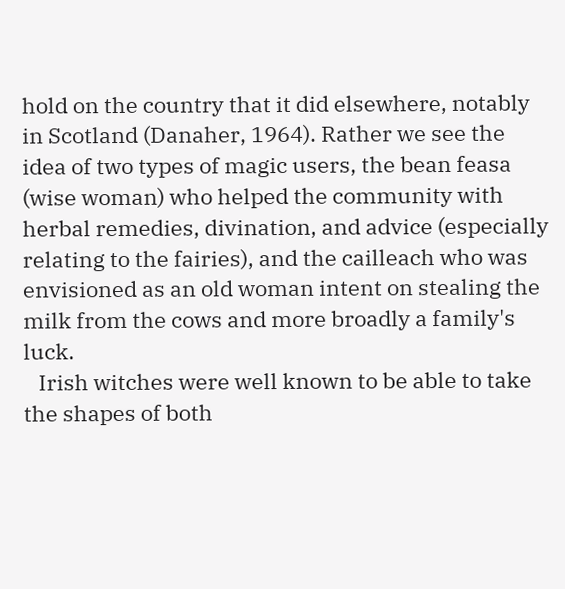hold on the country that it did elsewhere, notably in Scotland (Danaher, 1964). Rather we see the idea of two types of magic users, the bean feasa (wise woman) who helped the community with herbal remedies, divination, and advice (especially relating to the fairies), and the cailleach who was envisioned as an old woman intent on stealing the milk from the cows and more broadly a family's luck.
   Irish witches were well known to be able to take the shapes of both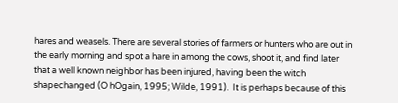hares and weasels. There are several stories of farmers or hunters who are out in the early morning and spot a hare in among the cows, shoot it, and find later that a well known neighbor has been injured, having been the witch shapechanged (O hOgain, 1995; Wilde, 1991).  It is perhaps because of this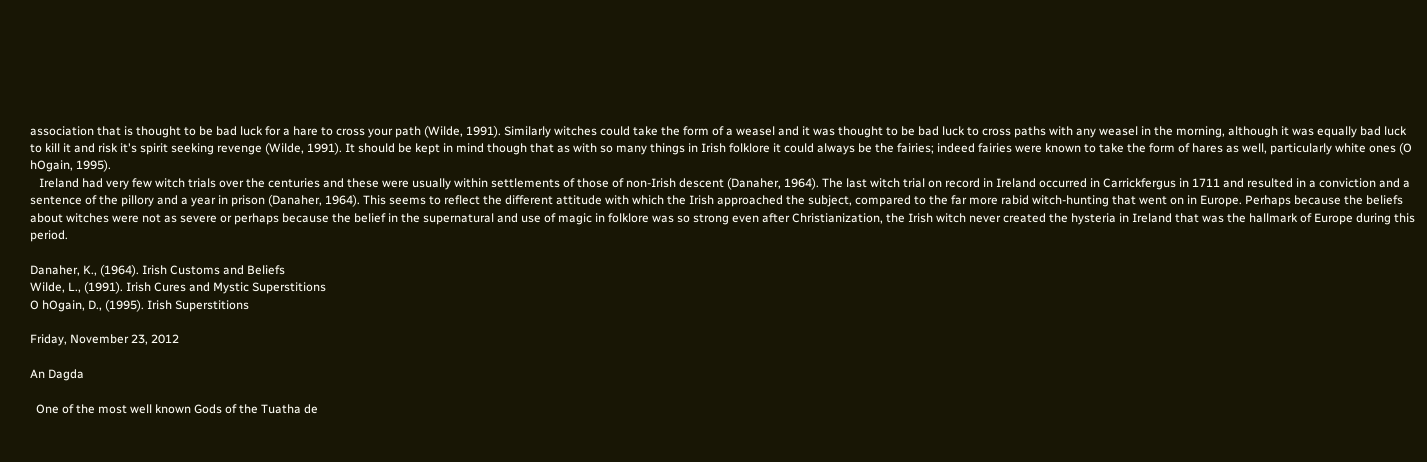association that is thought to be bad luck for a hare to cross your path (Wilde, 1991). Similarly witches could take the form of a weasel and it was thought to be bad luck to cross paths with any weasel in the morning, although it was equally bad luck to kill it and risk it's spirit seeking revenge (Wilde, 1991). It should be kept in mind though that as with so many things in Irish folklore it could always be the fairies; indeed fairies were known to take the form of hares as well, particularly white ones (O hOgain, 1995).
   Ireland had very few witch trials over the centuries and these were usually within settlements of those of non-Irish descent (Danaher, 1964). The last witch trial on record in Ireland occurred in Carrickfergus in 1711 and resulted in a conviction and a sentence of the pillory and a year in prison (Danaher, 1964). This seems to reflect the different attitude with which the Irish approached the subject, compared to the far more rabid witch-hunting that went on in Europe. Perhaps because the beliefs about witches were not as severe or perhaps because the belief in the supernatural and use of magic in folklore was so strong even after Christianization, the Irish witch never created the hysteria in Ireland that was the hallmark of Europe during this period.

Danaher, K., (1964). Irish Customs and Beliefs
Wilde, L., (1991). Irish Cures and Mystic Superstitions
O hOgain, D., (1995). Irish Superstitions

Friday, November 23, 2012

An Dagda

  One of the most well known Gods of the Tuatha de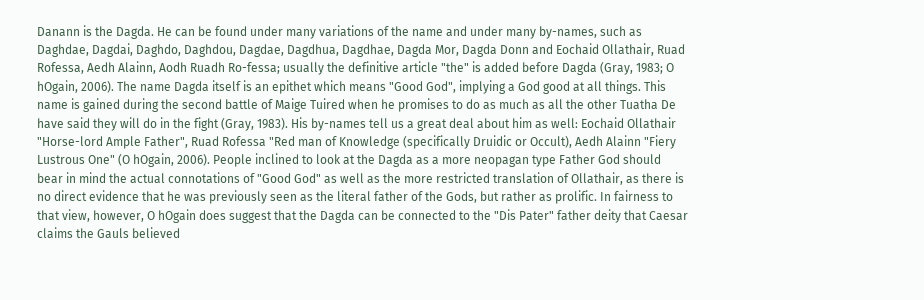Danann is the Dagda. He can be found under many variations of the name and under many by-names, such as Daghdae, Dagdai, Daghdo, Daghdou, Dagdae, Dagdhua, Dagdhae, Dagda Mor, Dagda Donn and Eochaid Ollathair, Ruad Rofessa, Aedh Alainn, Aodh Ruadh Ro-fessa; usually the definitive article "the" is added before Dagda (Gray, 1983; O hOgain, 2006). The name Dagda itself is an epithet which means "Good God", implying a God good at all things. This name is gained during the second battle of Maige Tuired when he promises to do as much as all the other Tuatha De have said they will do in the fight (Gray, 1983). His by-names tell us a great deal about him as well: Eochaid Ollathair "Horse-lord Ample Father", Ruad Rofessa "Red man of Knowledge (specifically Druidic or Occult), Aedh Alainn "Fiery Lustrous One" (O hOgain, 2006). People inclined to look at the Dagda as a more neopagan type Father God should bear in mind the actual connotations of "Good God" as well as the more restricted translation of Ollathair, as there is no direct evidence that he was previously seen as the literal father of the Gods, but rather as prolific. In fairness to that view, however, O hOgain does suggest that the Dagda can be connected to the "Dis Pater" father deity that Caesar claims the Gauls believed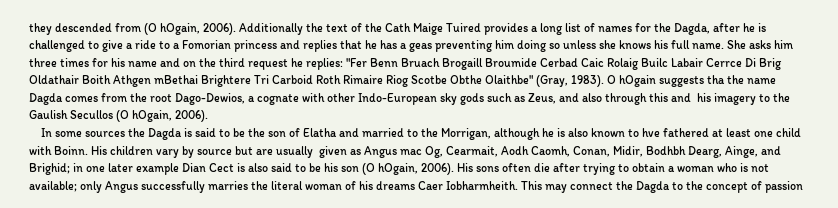they descended from (O hOgain, 2006). Additionally the text of the Cath Maige Tuired provides a long list of names for the Dagda, after he is challenged to give a ride to a Fomorian princess and replies that he has a geas preventing him doing so unless she knows his full name. She asks him three times for his name and on the third request he replies: "Fer Benn Bruach Brogaill Broumide Cerbad Caic Rolaig Builc Labair Cerrce Di Brig Oldathair Boith Athgen mBethai Brightere Tri Carboid Roth Rimaire Riog Scotbe Obthe Olaithbe" (Gray, 1983). O hOgain suggests tha the name Dagda comes from the root Dago-Dewios, a cognate with other Indo-European sky gods such as Zeus, and also through this and  his imagery to the Gaulish Secullos (O hOgain, 2006).
    In some sources the Dagda is said to be the son of Elatha and married to the Morrigan, although he is also known to hve fathered at least one child with Boinn. His children vary by source but are usually  given as Angus mac Og, Cearmait, Aodh Caomh, Conan, Midir, Bodhbh Dearg, Ainge, and Brighid; in one later example Dian Cect is also said to be his son (O hOgain, 2006). His sons often die after trying to obtain a woman who is not available; only Angus successfully marries the literal woman of his dreams Caer Iobharmheith. This may connect the Dagda to the concept of passion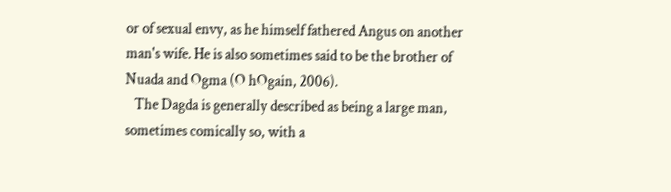or of sexual envy, as he himself fathered Angus on another man's wife. He is also sometimes said to be the brother of Nuada and Ogma (O hOgain, 2006).
   The Dagda is generally described as being a large man, sometimes comically so, with a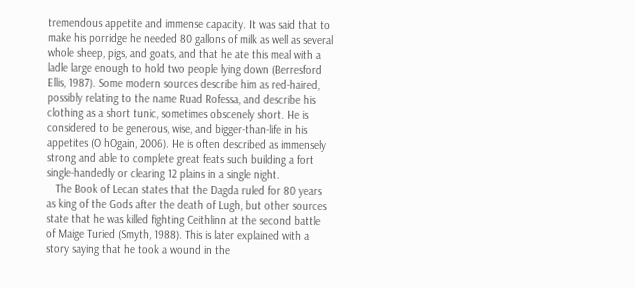tremendous appetite and immense capacity. It was said that to make his porridge he needed 80 gallons of milk as well as several whole sheep, pigs, and goats, and that he ate this meal with a ladle large enough to hold two people lying down (Berresford Ellis, 1987). Some modern sources describe him as red-haired, possibly relating to the name Ruad Rofessa, and describe his clothing as a short tunic, sometimes obscenely short. He is considered to be generous, wise, and bigger-than-life in his appetites (O hOgain, 2006). He is often described as immensely strong and able to complete great feats such building a fort single-handedly or clearing 12 plains in a single night.
   The Book of Lecan states that the Dagda ruled for 80 years as king of the Gods after the death of Lugh, but other sources state that he was killed fighting Ceithlinn at the second battle of Maige Turied (Smyth, 1988). This is later explained with a story saying that he took a wound in the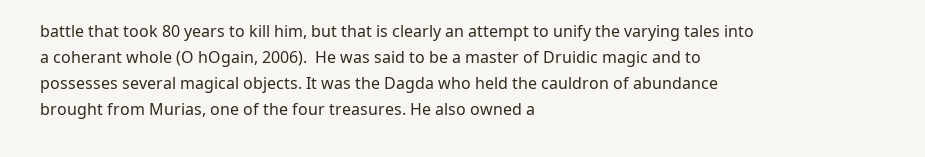battle that took 80 years to kill him, but that is clearly an attempt to unify the varying tales into a coherant whole (O hOgain, 2006).  He was said to be a master of Druidic magic and to possesses several magical objects. It was the Dagda who held the cauldron of abundance brought from Murias, one of the four treasures. He also owned a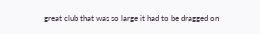great club that was so large it had to be dragged on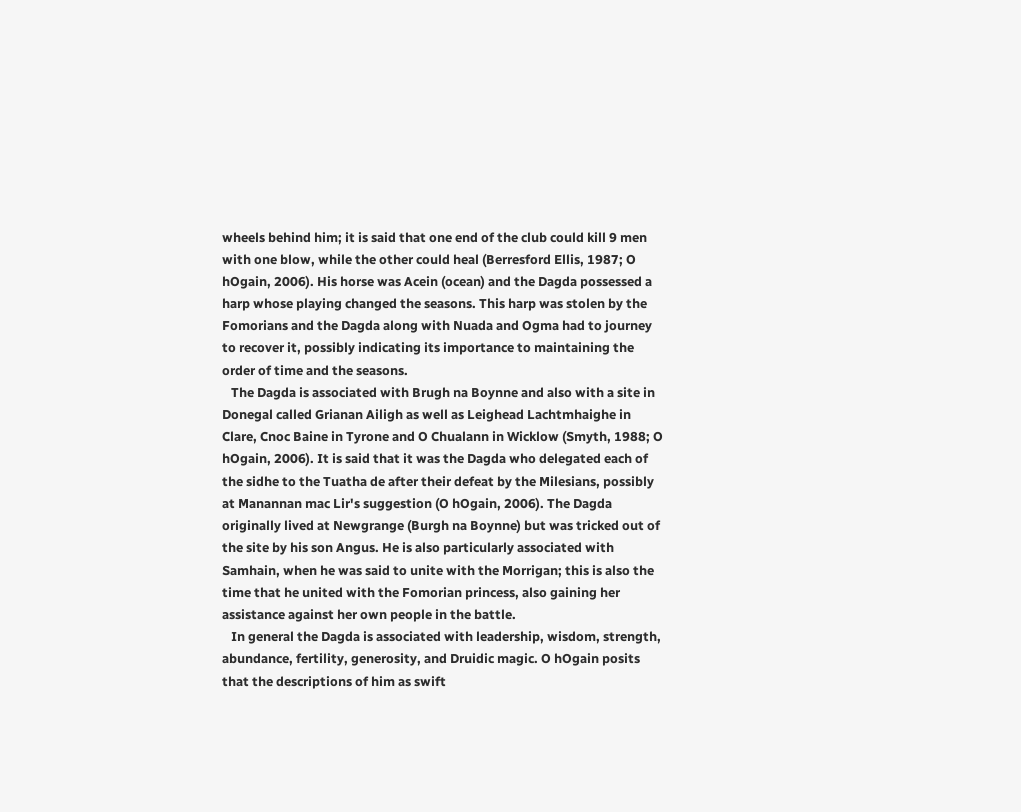wheels behind him; it is said that one end of the club could kill 9 men with one blow, while the other could heal (Berresford Ellis, 1987; O hOgain, 2006). His horse was Acein (ocean) and the Dagda possessed a harp whose playing changed the seasons. This harp was stolen by the Fomorians and the Dagda along with Nuada and Ogma had to journey to recover it, possibly indicating its importance to maintaining the order of time and the seasons.
   The Dagda is associated with Brugh na Boynne and also with a site in Donegal called Grianan Ailigh as well as Leighead Lachtmhaighe in Clare, Cnoc Baine in Tyrone and O Chualann in Wicklow (Smyth, 1988; O hOgain, 2006). It is said that it was the Dagda who delegated each of the sidhe to the Tuatha de after their defeat by the Milesians, possibly at Manannan mac Lir's suggestion (O hOgain, 2006). The Dagda originally lived at Newgrange (Burgh na Boynne) but was tricked out of the site by his son Angus. He is also particularly associated with Samhain, when he was said to unite with the Morrigan; this is also the time that he united with the Fomorian princess, also gaining her assistance against her own people in the battle.
   In general the Dagda is associated with leadership, wisdom, strength, abundance, fertility, generosity, and Druidic magic. O hOgain posits that the descriptions of him as swift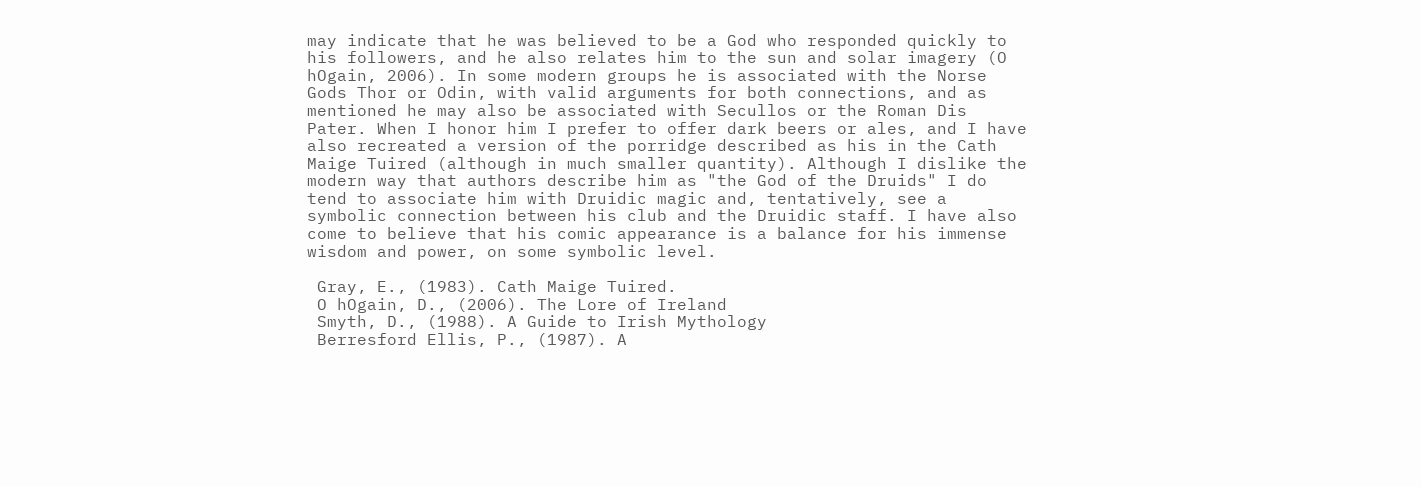may indicate that he was believed to be a God who responded quickly to his followers, and he also relates him to the sun and solar imagery (O hOgain, 2006). In some modern groups he is associated with the Norse Gods Thor or Odin, with valid arguments for both connections, and as mentioned he may also be associated with Secullos or the Roman Dis Pater. When I honor him I prefer to offer dark beers or ales, and I have also recreated a version of the porridge described as his in the Cath Maige Tuired (although in much smaller quantity). Although I dislike the modern way that authors describe him as "the God of the Druids" I do tend to associate him with Druidic magic and, tentatively, see a symbolic connection between his club and the Druidic staff. I have also come to believe that his comic appearance is a balance for his immense wisdom and power, on some symbolic level.

 Gray, E., (1983). Cath Maige Tuired.
 O hOgain, D., (2006). The Lore of Ireland
 Smyth, D., (1988). A Guide to Irish Mythology
 Berresford Ellis, P., (1987). A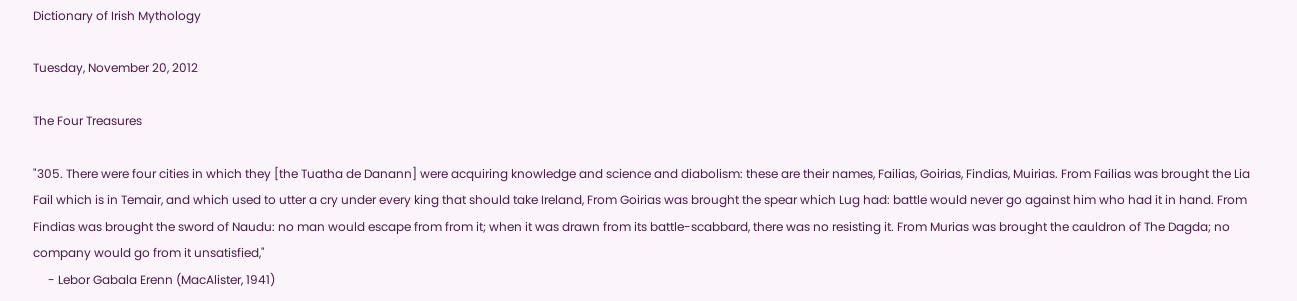Dictionary of Irish Mythology

Tuesday, November 20, 2012

The Four Treasures

"305. There were four cities in which they [the Tuatha de Danann] were acquiring knowledge and science and diabolism: these are their names, Failias, Goirias, Findias, Muirias. From Failias was brought the Lia Fail which is in Temair, and which used to utter a cry under every king that should take Ireland, From Goirias was brought the spear which Lug had: battle would never go against him who had it in hand. From Findias was brought the sword of Naudu: no man would escape from from it; when it was drawn from its battle-scabbard, there was no resisting it. From Murias was brought the cauldron of The Dagda; no company would go from it unsatisfied,"
     - Lebor Gabala Erenn (MacAlister, 1941)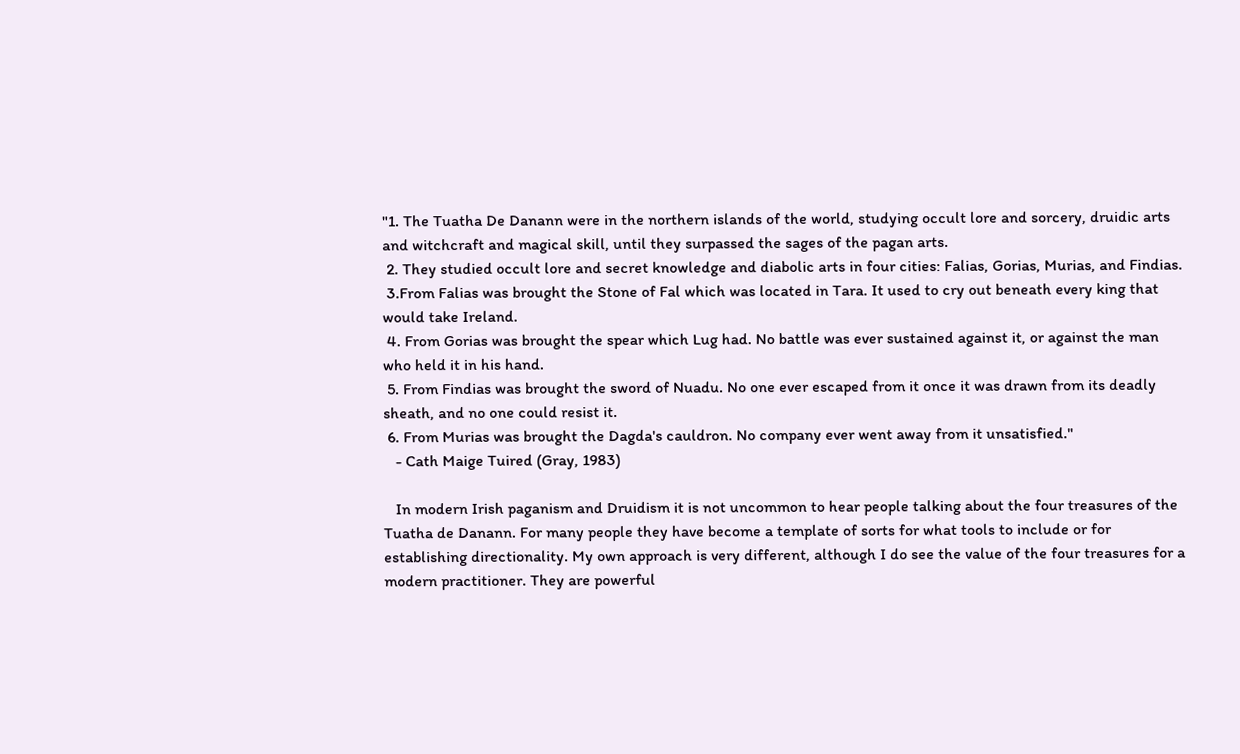"1. The Tuatha De Danann were in the northern islands of the world, studying occult lore and sorcery, druidic arts and witchcraft and magical skill, until they surpassed the sages of the pagan arts.
 2. They studied occult lore and secret knowledge and diabolic arts in four cities: Falias, Gorias, Murias, and Findias.
 3.From Falias was brought the Stone of Fal which was located in Tara. It used to cry out beneath every king that would take Ireland.
 4. From Gorias was brought the spear which Lug had. No battle was ever sustained against it, or against the man who held it in his hand.
 5. From Findias was brought the sword of Nuadu. No one ever escaped from it once it was drawn from its deadly sheath, and no one could resist it.
 6. From Murias was brought the Dagda's cauldron. No company ever went away from it unsatisfied."
   - Cath Maige Tuired (Gray, 1983)

   In modern Irish paganism and Druidism it is not uncommon to hear people talking about the four treasures of the Tuatha de Danann. For many people they have become a template of sorts for what tools to include or for establishing directionality. My own approach is very different, although I do see the value of the four treasures for a modern practitioner. They are powerful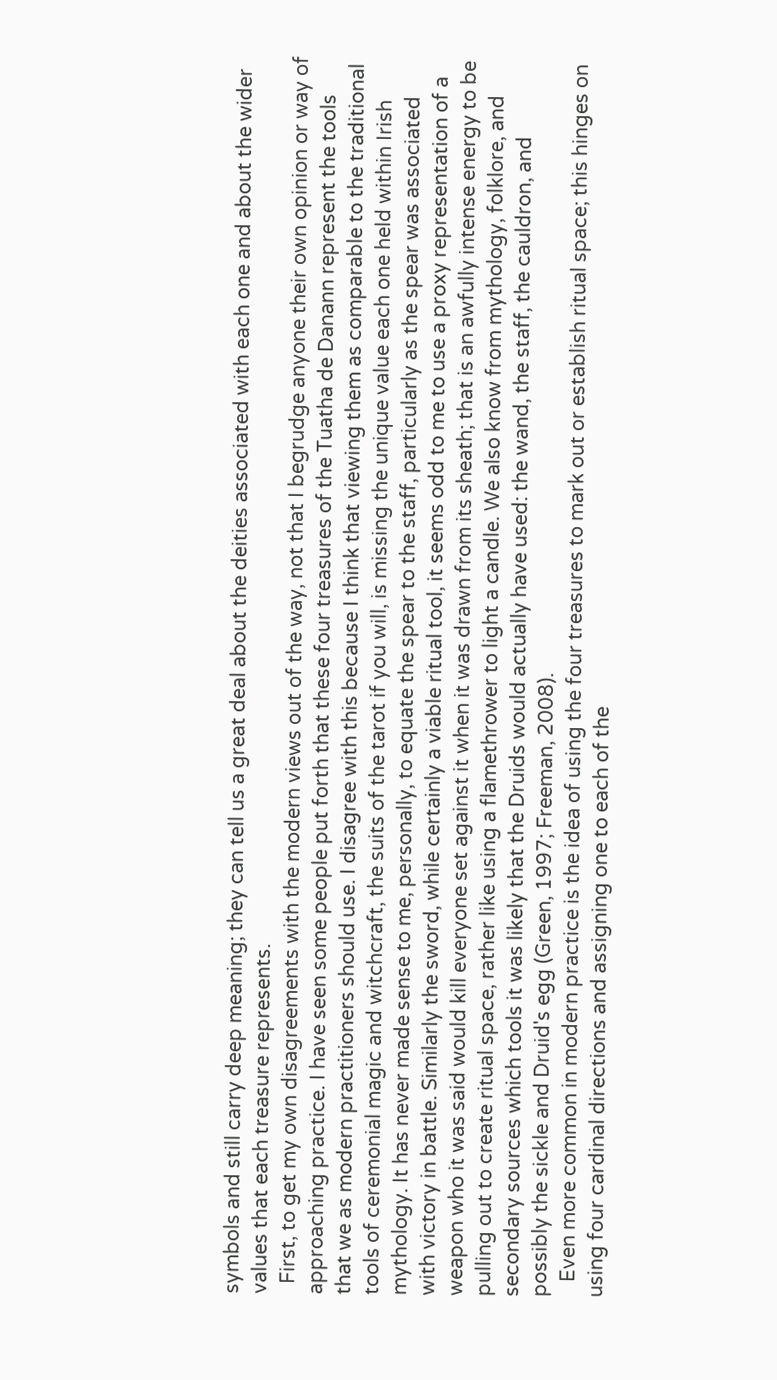symbols and still carry deep meaning; they can tell us a great deal about the deities associated with each one and about the wider values that each treasure represents.
  First, to get my own disagreements with the modern views out of the way, not that I begrudge anyone their own opinion or way of approaching practice. I have seen some people put forth that these four treasures of the Tuatha de Danann represent the tools that we as modern practitioners should use. I disagree with this because I think that viewing them as comparable to the traditional tools of ceremonial magic and witchcraft, the suits of the tarot if you will, is missing the unique value each one held within Irish mythology. It has never made sense to me, personally, to equate the spear to the staff, particularly as the spear was associated with victory in battle. Similarly the sword, while certainly a viable ritual tool, it seems odd to me to use a proxy representation of a weapon who it was said would kill everyone set against it when it was drawn from its sheath; that is an awfully intense energy to be pulling out to create ritual space, rather like using a flamethrower to light a candle. We also know from mythology, folklore, and secondary sources which tools it was likely that the Druids would actually have used: the wand, the staff, the cauldron, and possibly the sickle and Druid's egg (Green, 1997; Freeman, 2008).
   Even more common in modern practice is the idea of using the four treasures to mark out or establish ritual space; this hinges on using four cardinal directions and assigning one to each of the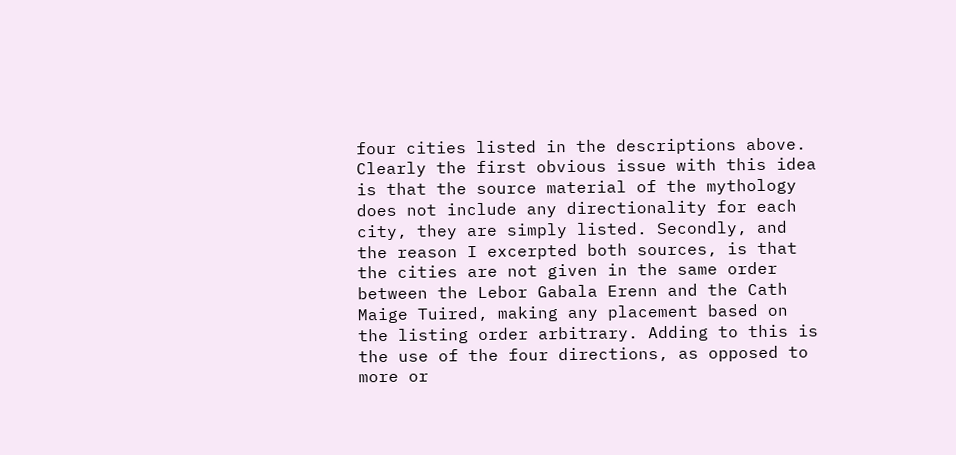four cities listed in the descriptions above. Clearly the first obvious issue with this idea is that the source material of the mythology does not include any directionality for each city, they are simply listed. Secondly, and the reason I excerpted both sources, is that the cities are not given in the same order between the Lebor Gabala Erenn and the Cath Maige Tuired, making any placement based on the listing order arbitrary. Adding to this is the use of the four directions, as opposed to more or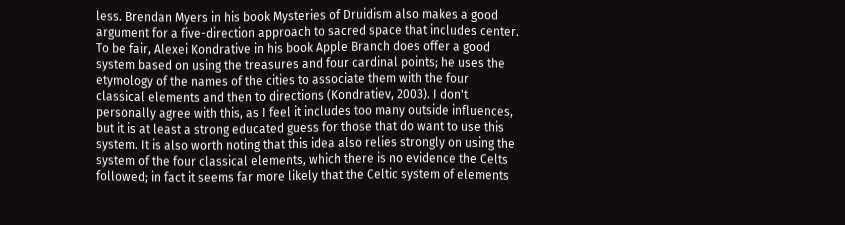less. Brendan Myers in his book Mysteries of Druidism also makes a good argument for a five-direction approach to sacred space that includes center. To be fair, Alexei Kondrative in his book Apple Branch does offer a good system based on using the treasures and four cardinal points; he uses the etymology of the names of the cities to associate them with the four classical elements and then to directions (Kondratiev, 2003). I don't personally agree with this, as I feel it includes too many outside influences, but it is at least a strong educated guess for those that do want to use this system. It is also worth noting that this idea also relies strongly on using the system of the four classical elements, which there is no evidence the Celts followed; in fact it seems far more likely that the Celtic system of elements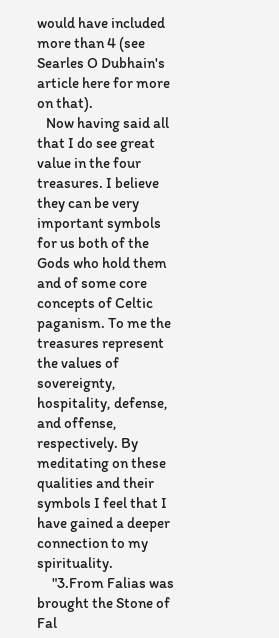would have included more than 4 (see Searles O Dubhain's article here for more on that).
   Now having said all that I do see great value in the four treasures. I believe they can be very important symbols for us both of the Gods who hold them and of some core concepts of Celtic paganism. To me the treasures represent the values of sovereignty, hospitality, defense, and offense, respectively. By meditating on these qualities and their symbols I feel that I have gained a deeper connection to my spirituality.
     "3.From Falias was brought the Stone of Fal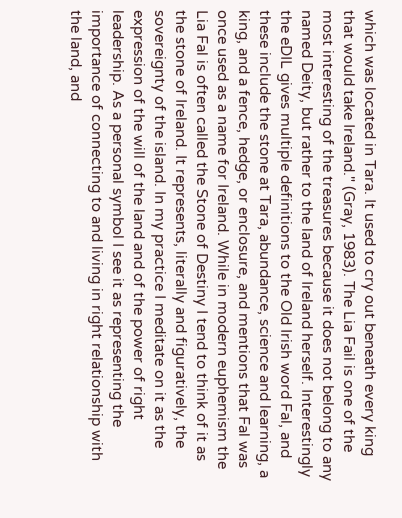which was located in Tara. It used to cry out beneath every king that would take Ireland." (Gray, 1983). The Lia Fail is one of the most interesting of the treasures because it does not belong to any named Deity, but rather to the land of Ireland herself. Interestingly the eDIL gives multiple definitions to the Old Irish word Fal, and these include the stone at Tara, abundance, science and learning, a king, and a fence, hedge, or enclosure, and mentions that Fal was once used as a name for Ireland. While in modern euphemism the Lia Fal is often called the Stone of Destiny I tend to think of it as the stone of Ireland. It represents, literally and figuratively, the sovereignty of the island. In my practice I meditate on it as the expression of the will of the land and of the power of right leadership. As a personal symbol I see it as representing the importance of connecting to and living in right relationship with the land, and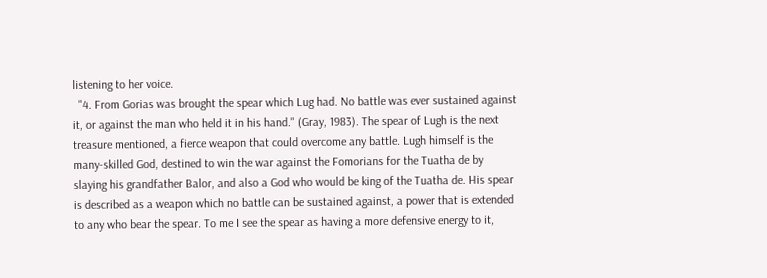listening to her voice.
  "4. From Gorias was brought the spear which Lug had. No battle was ever sustained against it, or against the man who held it in his hand." (Gray, 1983). The spear of Lugh is the next treasure mentioned, a fierce weapon that could overcome any battle. Lugh himself is the many-skilled God, destined to win the war against the Fomorians for the Tuatha de by slaying his grandfather Balor, and also a God who would be king of the Tuatha de. His spear is described as a weapon which no battle can be sustained against, a power that is extended to any who bear the spear. To me I see the spear as having a more defensive energy to it,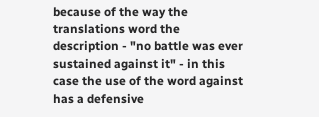because of the way the translations word the description - "no battle was ever sustained against it" - in this case the use of the word against has a defensive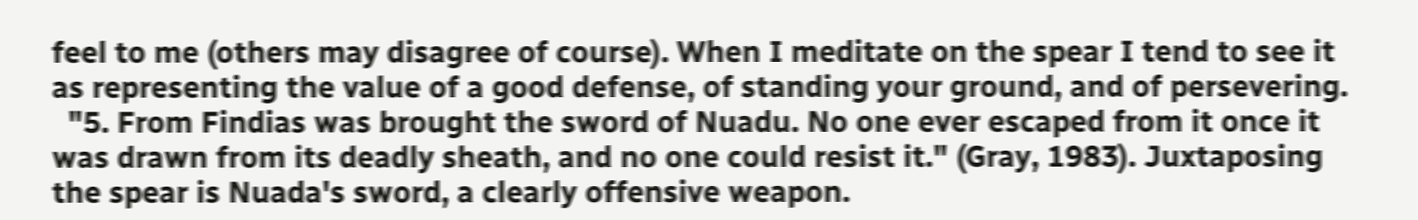feel to me (others may disagree of course). When I meditate on the spear I tend to see it as representing the value of a good defense, of standing your ground, and of persevering.
  "5. From Findias was brought the sword of Nuadu. No one ever escaped from it once it was drawn from its deadly sheath, and no one could resist it." (Gray, 1983). Juxtaposing the spear is Nuada's sword, a clearly offensive weapon.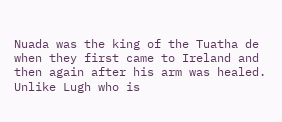Nuada was the king of the Tuatha de when they first came to Ireland and then again after his arm was healed. Unlike Lugh who is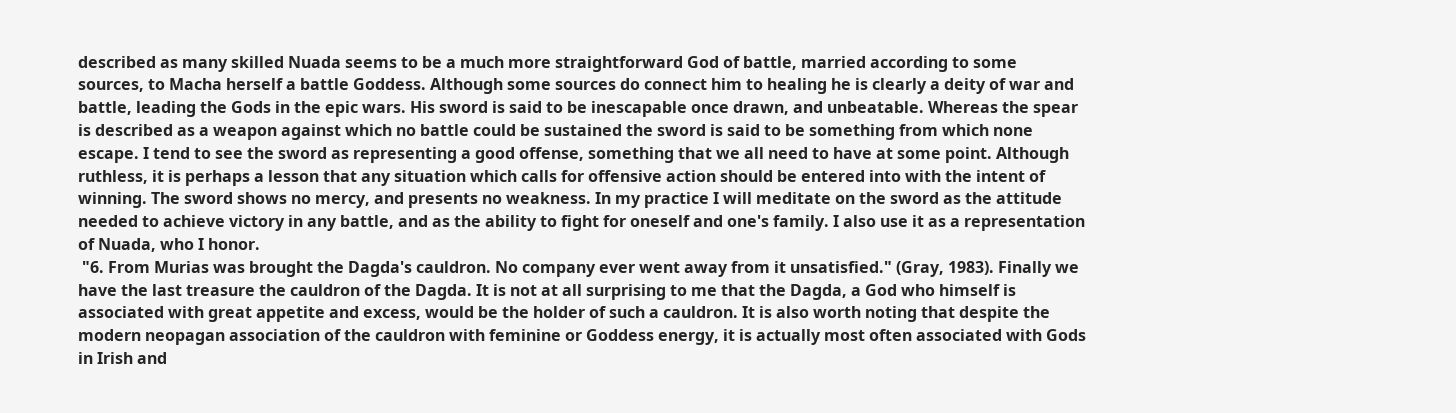described as many skilled Nuada seems to be a much more straightforward God of battle, married according to some sources, to Macha herself a battle Goddess. Although some sources do connect him to healing he is clearly a deity of war and battle, leading the Gods in the epic wars. His sword is said to be inescapable once drawn, and unbeatable. Whereas the spear is described as a weapon against which no battle could be sustained the sword is said to be something from which none escape. I tend to see the sword as representing a good offense, something that we all need to have at some point. Although ruthless, it is perhaps a lesson that any situation which calls for offensive action should be entered into with the intent of winning. The sword shows no mercy, and presents no weakness. In my practice I will meditate on the sword as the attitude needed to achieve victory in any battle, and as the ability to fight for oneself and one's family. I also use it as a representation of Nuada, who I honor.
 "6. From Murias was brought the Dagda's cauldron. No company ever went away from it unsatisfied." (Gray, 1983). Finally we have the last treasure the cauldron of the Dagda. It is not at all surprising to me that the Dagda, a God who himself is associated with great appetite and excess, would be the holder of such a cauldron. It is also worth noting that despite the modern neopagan association of the cauldron with feminine or Goddess energy, it is actually most often associated with Gods in Irish and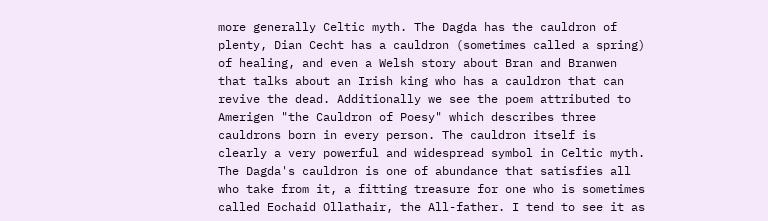more generally Celtic myth. The Dagda has the cauldron of plenty, Dian Cecht has a cauldron (sometimes called a spring) of healing, and even a Welsh story about Bran and Branwen that talks about an Irish king who has a cauldron that can revive the dead. Additionally we see the poem attributed to Amerigen "the Cauldron of Poesy" which describes three cauldrons born in every person. The cauldron itself is clearly a very powerful and widespread symbol in Celtic myth. The Dagda's cauldron is one of abundance that satisfies all who take from it, a fitting treasure for one who is sometimes called Eochaid Ollathair, the All-father. I tend to see it as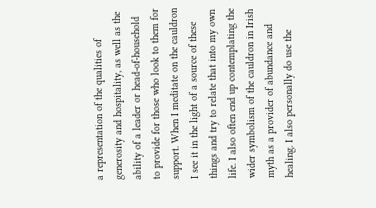a representation of the qualities of generosity and hospitality, as well as the ability of a leader or head-of-household to provide for those who look to them for support. When I meditate on the cauldron I see it in the light of a source of these things and try to relate that into my own life. I also often end up contemplating the wider symbolism of the cauldron in Irish myth as a provider of abundance and healing. I also personally do use the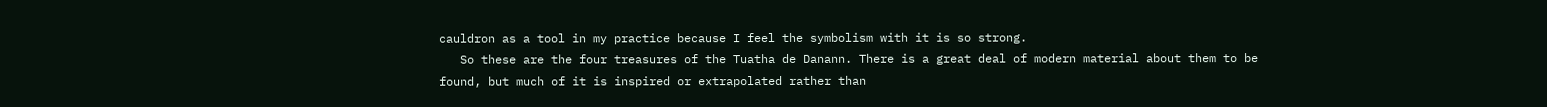cauldron as a tool in my practice because I feel the symbolism with it is so strong.
   So these are the four treasures of the Tuatha de Danann. There is a great deal of modern material about them to be found, but much of it is inspired or extrapolated rather than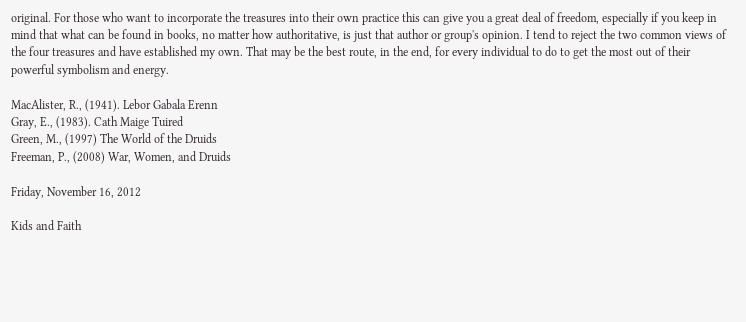original. For those who want to incorporate the treasures into their own practice this can give you a great deal of freedom, especially if you keep in mind that what can be found in books, no matter how authoritative, is just that author or group's opinion. I tend to reject the two common views of the four treasures and have established my own. That may be the best route, in the end, for every individual to do to get the most out of their powerful symbolism and energy.

MacAlister, R., (1941). Lebor Gabala Erenn
Gray, E., (1983). Cath Maige Tuired
Green, M., (1997) The World of the Druids
Freeman, P., (2008) War, Women, and Druids

Friday, November 16, 2012

Kids and Faith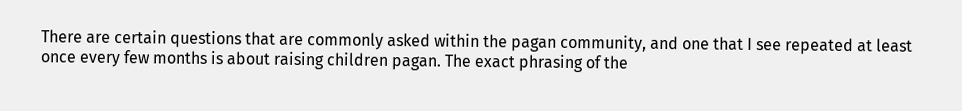There are certain questions that are commonly asked within the pagan community, and one that I see repeated at least once every few months is about raising children pagan. The exact phrasing of the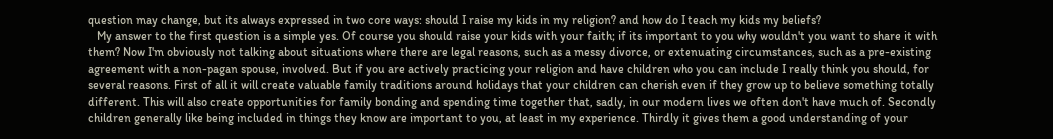question may change, but its always expressed in two core ways: should I raise my kids in my religion? and how do I teach my kids my beliefs?
   My answer to the first question is a simple yes. Of course you should raise your kids with your faith; if its important to you why wouldn't you want to share it with them? Now I'm obviously not talking about situations where there are legal reasons, such as a messy divorce, or extenuating circumstances, such as a pre-existing agreement with a non-pagan spouse, involved. But if you are actively practicing your religion and have children who you can include I really think you should, for several reasons. First of all it will create valuable family traditions around holidays that your children can cherish even if they grow up to believe something totally different. This will also create opportunities for family bonding and spending time together that, sadly, in our modern lives we often don't have much of. Secondly children generally like being included in things they know are important to you, at least in my experience. Thirdly it gives them a good understanding of your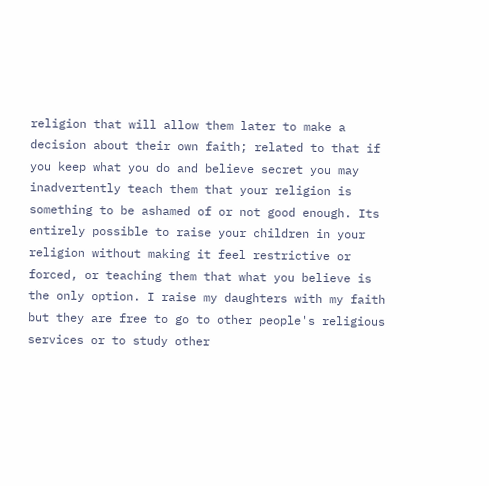religion that will allow them later to make a decision about their own faith; related to that if you keep what you do and believe secret you may inadvertently teach them that your religion is something to be ashamed of or not good enough. Its entirely possible to raise your children in your religion without making it feel restrictive or forced, or teaching them that what you believe is the only option. I raise my daughters with my faith but they are free to go to other people's religious services or to study other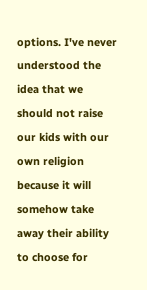options. I've never understood the idea that we should not raise our kids with our own religion because it will somehow take away their ability to choose for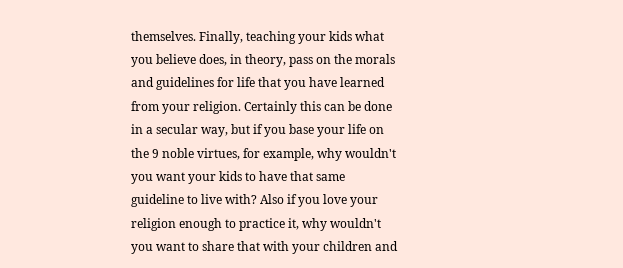themselves. Finally, teaching your kids what you believe does, in theory, pass on the morals and guidelines for life that you have learned from your religion. Certainly this can be done in a secular way, but if you base your life on the 9 noble virtues, for example, why wouldn't you want your kids to have that same guideline to live with? Also if you love your religion enough to practice it, why wouldn't you want to share that with your children and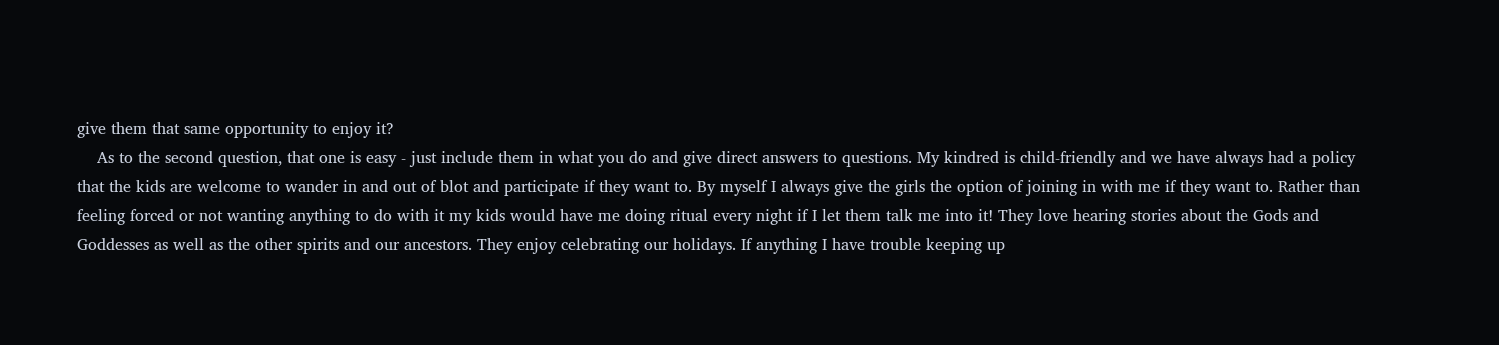give them that same opportunity to enjoy it?
    As to the second question, that one is easy - just include them in what you do and give direct answers to questions. My kindred is child-friendly and we have always had a policy that the kids are welcome to wander in and out of blot and participate if they want to. By myself I always give the girls the option of joining in with me if they want to. Rather than feeling forced or not wanting anything to do with it my kids would have me doing ritual every night if I let them talk me into it! They love hearing stories about the Gods and Goddesses as well as the other spirits and our ancestors. They enjoy celebrating our holidays. If anything I have trouble keeping up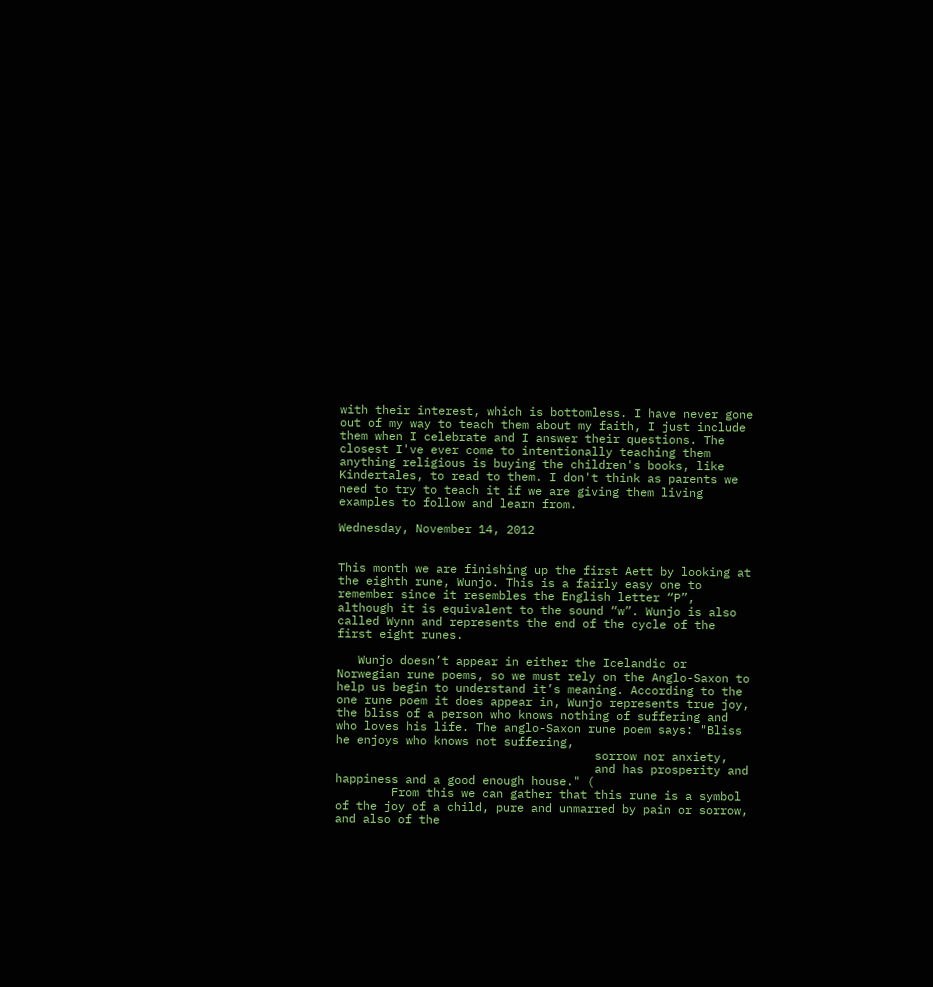with their interest, which is bottomless. I have never gone out of my way to teach them about my faith, I just include them when I celebrate and I answer their questions. The closest I've ever come to intentionally teaching them anything religious is buying the children's books, like Kindertales, to read to them. I don't think as parents we need to try to teach it if we are giving them living examples to follow and learn from.

Wednesday, November 14, 2012


This month we are finishing up the first Aett by looking at the eighth rune, Wunjo. This is a fairly easy one to remember since it resembles the English letter “P”, although it is equivalent to the sound “w”. Wunjo is also called Wynn and represents the end of the cycle of the first eight runes.

   Wunjo doesn’t appear in either the Icelandic or Norwegian rune poems, so we must rely on the Anglo-Saxon to help us begin to understand it’s meaning. According to the one rune poem it does appear in, Wunjo represents true joy, the bliss of a person who knows nothing of suffering and who loves his life. The anglo-Saxon rune poem says: "Bliss he enjoys who knows not suffering,
                                     sorrow nor anxiety,
                                     and has prosperity and happiness and a good enough house." (
        From this we can gather that this rune is a symbol of the joy of a child, pure and unmarred by pain or sorrow, and also of the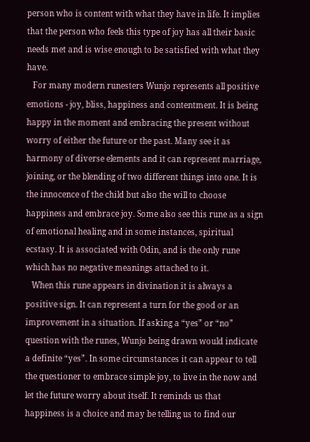person who is content with what they have in life. It implies that the person who feels this type of joy has all their basic needs met and is wise enough to be satisfied with what they have.
   For many modern runesters Wunjo represents all positive emotions - joy, bliss, happiness and contentment. It is being happy in the moment and embracing the present without worry of either the future or the past. Many see it as harmony of diverse elements and it can represent marriage, joining, or the blending of two different things into one. It is the innocence of the child but also the will to choose happiness and embrace joy. Some also see this rune as a sign of emotional healing and in some instances, spiritual ecstasy. It is associated with Odin, and is the only rune which has no negative meanings attached to it.
   When this rune appears in divination it is always a positive sign. It can represent a turn for the good or an improvement in a situation. If asking a “yes” or “no” question with the runes, Wunjo being drawn would indicate a definite “yes”. In some circumstances it can appear to tell the questioner to embrace simple joy, to live in the now and let the future worry about itself. It reminds us that happiness is a choice and may be telling us to find our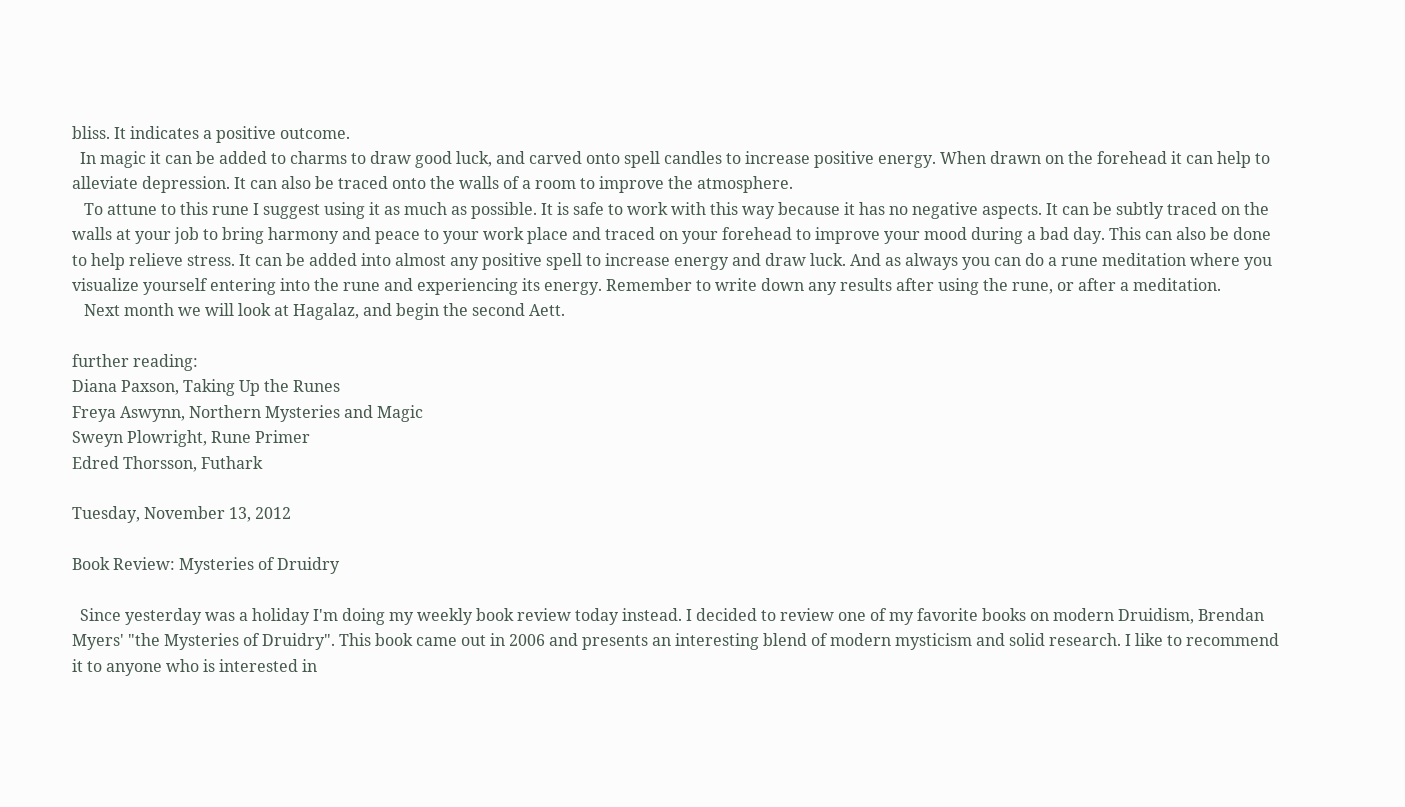bliss. It indicates a positive outcome.
  In magic it can be added to charms to draw good luck, and carved onto spell candles to increase positive energy. When drawn on the forehead it can help to alleviate depression. It can also be traced onto the walls of a room to improve the atmosphere.
   To attune to this rune I suggest using it as much as possible. It is safe to work with this way because it has no negative aspects. It can be subtly traced on the walls at your job to bring harmony and peace to your work place and traced on your forehead to improve your mood during a bad day. This can also be done to help relieve stress. It can be added into almost any positive spell to increase energy and draw luck. And as always you can do a rune meditation where you visualize yourself entering into the rune and experiencing its energy. Remember to write down any results after using the rune, or after a meditation.
   Next month we will look at Hagalaz, and begin the second Aett.

further reading:
Diana Paxson, Taking Up the Runes
Freya Aswynn, Northern Mysteries and Magic
Sweyn Plowright, Rune Primer
Edred Thorsson, Futhark

Tuesday, November 13, 2012

Book Review: Mysteries of Druidry

  Since yesterday was a holiday I'm doing my weekly book review today instead. I decided to review one of my favorite books on modern Druidism, Brendan Myers' "the Mysteries of Druidry". This book came out in 2006 and presents an interesting blend of modern mysticism and solid research. I like to recommend it to anyone who is interested in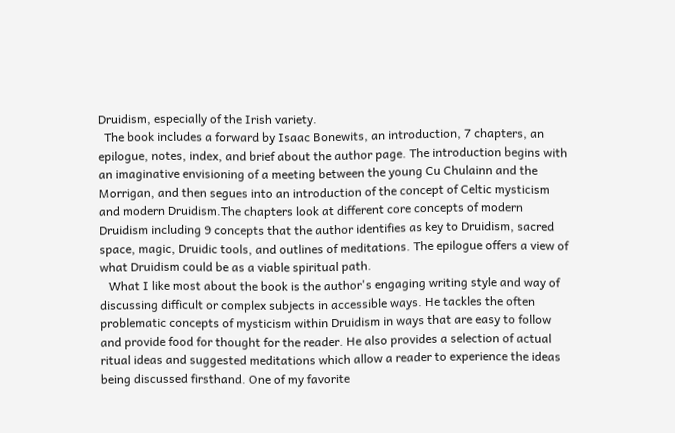Druidism, especially of the Irish variety.
  The book includes a forward by Isaac Bonewits, an introduction, 7 chapters, an epilogue, notes, index, and brief about the author page. The introduction begins with an imaginative envisioning of a meeting between the young Cu Chulainn and the Morrigan, and then segues into an introduction of the concept of Celtic mysticism and modern Druidism.The chapters look at different core concepts of modern Druidism including 9 concepts that the author identifies as key to Druidism, sacred space, magic, Druidic tools, and outlines of meditations. The epilogue offers a view of what Druidism could be as a viable spiritual path.
   What I like most about the book is the author's engaging writing style and way of discussing difficult or complex subjects in accessible ways. He tackles the often problematic concepts of mysticism within Druidism in ways that are easy to follow and provide food for thought for the reader. He also provides a selection of actual ritual ideas and suggested meditations which allow a reader to experience the ideas being discussed firsthand. One of my favorite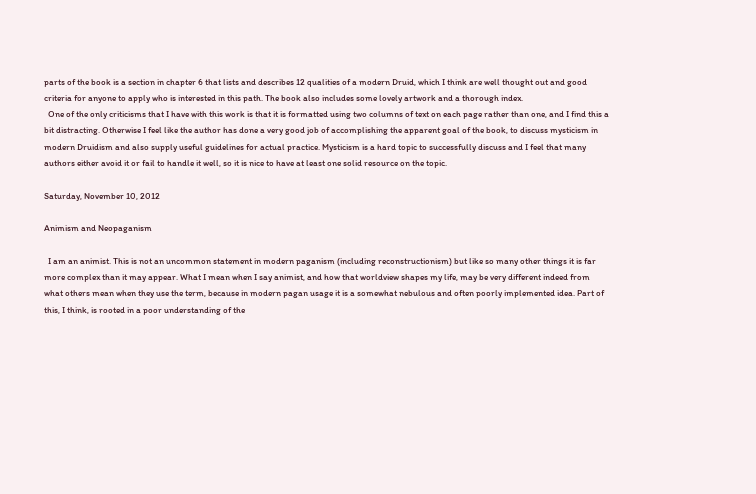parts of the book is a section in chapter 6 that lists and describes 12 qualities of a modern Druid, which I think are well thought out and good criteria for anyone to apply who is interested in this path. The book also includes some lovely artwork and a thorough index.
  One of the only criticisms that I have with this work is that it is formatted using two columns of text on each page rather than one, and I find this a bit distracting. Otherwise I feel like the author has done a very good job of accomplishing the apparent goal of the book, to discuss mysticism in modern Druidism and also supply useful guidelines for actual practice. Mysticism is a hard topic to successfully discuss and I feel that many authors either avoid it or fail to handle it well, so it is nice to have at least one solid resource on the topic.

Saturday, November 10, 2012

Animism and Neopaganism

  I am an animist. This is not an uncommon statement in modern paganism (including reconstructionism) but like so many other things it is far more complex than it may appear. What I mean when I say animist, and how that worldview shapes my life, may be very different indeed from what others mean when they use the term, because in modern pagan usage it is a somewhat nebulous and often poorly implemented idea. Part of this, I think, is rooted in a poor understanding of the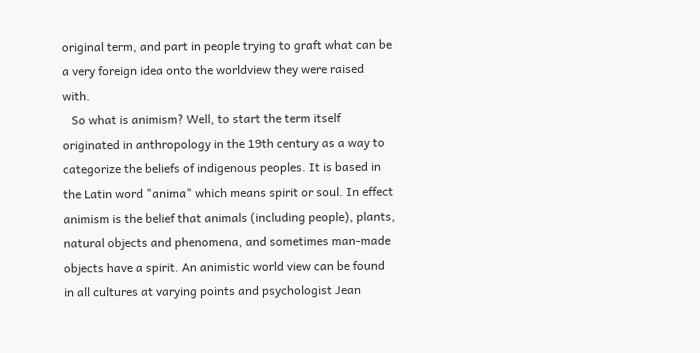original term, and part in people trying to graft what can be a very foreign idea onto the worldview they were raised with.
   So what is animism? Well, to start the term itself originated in anthropology in the 19th century as a way to categorize the beliefs of indigenous peoples. It is based in the Latin word "anima" which means spirit or soul. In effect animism is the belief that animals (including people), plants, natural objects and phenomena, and sometimes man-made objects have a spirit. An animistic world view can be found in all cultures at varying points and psychologist Jean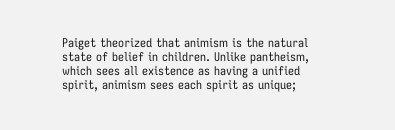Paiget theorized that animism is the natural state of belief in children. Unlike pantheism, which sees all existence as having a unified spirit, animism sees each spirit as unique;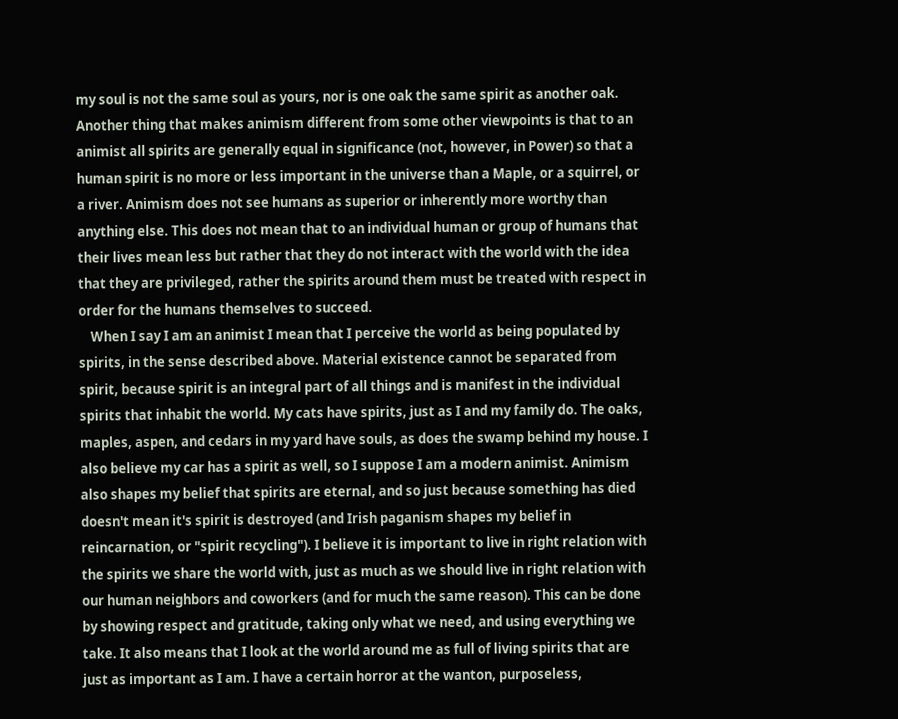my soul is not the same soul as yours, nor is one oak the same spirit as another oak. Another thing that makes animism different from some other viewpoints is that to an animist all spirits are generally equal in significance (not, however, in Power) so that a human spirit is no more or less important in the universe than a Maple, or a squirrel, or a river. Animism does not see humans as superior or inherently more worthy than anything else. This does not mean that to an individual human or group of humans that their lives mean less but rather that they do not interact with the world with the idea that they are privileged, rather the spirits around them must be treated with respect in order for the humans themselves to succeed.
    When I say I am an animist I mean that I perceive the world as being populated by spirits, in the sense described above. Material existence cannot be separated from spirit, because spirit is an integral part of all things and is manifest in the individual spirits that inhabit the world. My cats have spirits, just as I and my family do. The oaks, maples, aspen, and cedars in my yard have souls, as does the swamp behind my house. I also believe my car has a spirit as well, so I suppose I am a modern animist. Animism also shapes my belief that spirits are eternal, and so just because something has died doesn't mean it's spirit is destroyed (and Irish paganism shapes my belief in reincarnation, or "spirit recycling"). I believe it is important to live in right relation with the spirits we share the world with, just as much as we should live in right relation with our human neighbors and coworkers (and for much the same reason). This can be done by showing respect and gratitude, taking only what we need, and using everything we take. It also means that I look at the world around me as full of living spirits that are just as important as I am. I have a certain horror at the wanton, purposeless,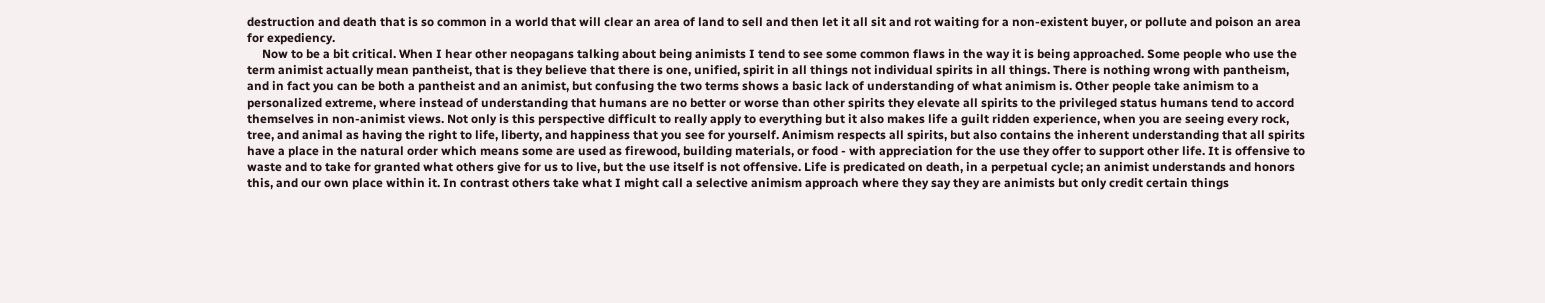destruction and death that is so common in a world that will clear an area of land to sell and then let it all sit and rot waiting for a non-existent buyer, or pollute and poison an area for expediency.
     Now to be a bit critical. When I hear other neopagans talking about being animists I tend to see some common flaws in the way it is being approached. Some people who use the term animist actually mean pantheist, that is they believe that there is one, unified, spirit in all things not individual spirits in all things. There is nothing wrong with pantheism, and in fact you can be both a pantheist and an animist, but confusing the two terms shows a basic lack of understanding of what animism is. Other people take animism to a personalized extreme, where instead of understanding that humans are no better or worse than other spirits they elevate all spirits to the privileged status humans tend to accord themselves in non-animist views. Not only is this perspective difficult to really apply to everything but it also makes life a guilt ridden experience, when you are seeing every rock, tree, and animal as having the right to life, liberty, and happiness that you see for yourself. Animism respects all spirits, but also contains the inherent understanding that all spirits have a place in the natural order which means some are used as firewood, building materials, or food - with appreciation for the use they offer to support other life. It is offensive to waste and to take for granted what others give for us to live, but the use itself is not offensive. Life is predicated on death, in a perpetual cycle; an animist understands and honors this, and our own place within it. In contrast others take what I might call a selective animism approach where they say they are animists but only credit certain things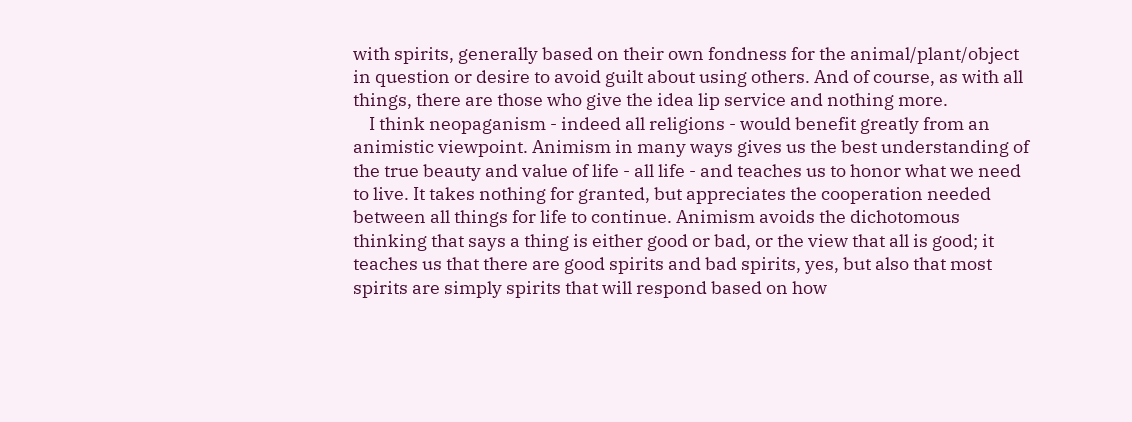with spirits, generally based on their own fondness for the animal/plant/object in question or desire to avoid guilt about using others. And of course, as with all things, there are those who give the idea lip service and nothing more.
    I think neopaganism - indeed all religions - would benefit greatly from an animistic viewpoint. Animism in many ways gives us the best understanding of the true beauty and value of life - all life - and teaches us to honor what we need to live. It takes nothing for granted, but appreciates the cooperation needed between all things for life to continue. Animism avoids the dichotomous thinking that says a thing is either good or bad, or the view that all is good; it teaches us that there are good spirits and bad spirits, yes, but also that most spirits are simply spirits that will respond based on how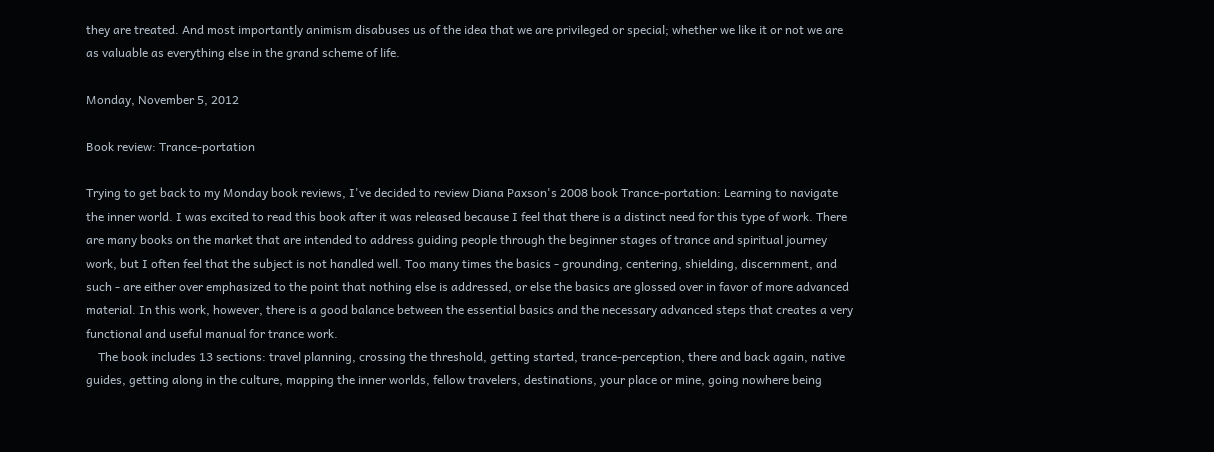they are treated. And most importantly animism disabuses us of the idea that we are privileged or special; whether we like it or not we are as valuable as everything else in the grand scheme of life.

Monday, November 5, 2012

Book review: Trance-portation

Trying to get back to my Monday book reviews, I've decided to review Diana Paxson's 2008 book Trance-portation: Learning to navigate the inner world. I was excited to read this book after it was released because I feel that there is a distinct need for this type of work. There are many books on the market that are intended to address guiding people through the beginner stages of trance and spiritual journey work, but I often feel that the subject is not handled well. Too many times the basics - grounding, centering, shielding, discernment, and such - are either over emphasized to the point that nothing else is addressed, or else the basics are glossed over in favor of more advanced material. In this work, however, there is a good balance between the essential basics and the necessary advanced steps that creates a very functional and useful manual for trance work.
    The book includes 13 sections: travel planning, crossing the threshold, getting started, trance-perception, there and back again, native guides, getting along in the culture, mapping the inner worlds, fellow travelers, destinations, your place or mine, going nowhere being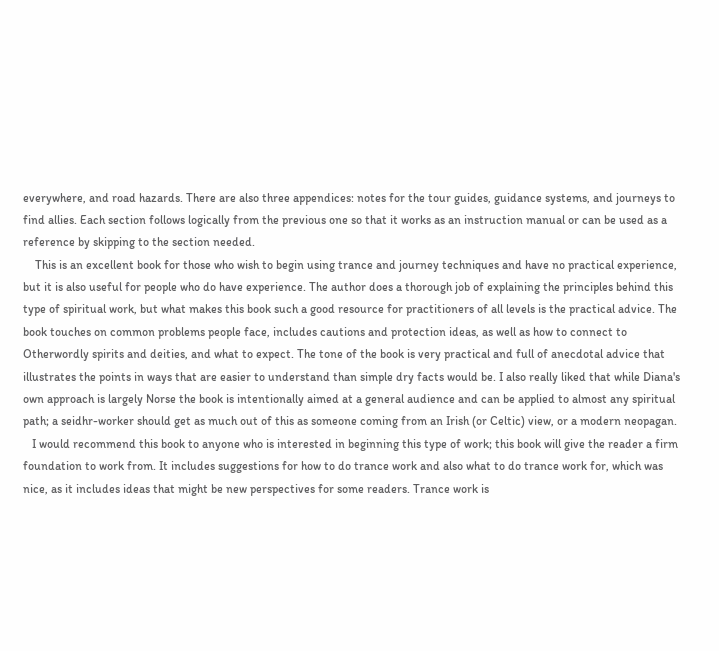everywhere, and road hazards. There are also three appendices: notes for the tour guides, guidance systems, and journeys to find allies. Each section follows logically from the previous one so that it works as an instruction manual or can be used as a reference by skipping to the section needed.
    This is an excellent book for those who wish to begin using trance and journey techniques and have no practical experience, but it is also useful for people who do have experience. The author does a thorough job of explaining the principles behind this type of spiritual work, but what makes this book such a good resource for practitioners of all levels is the practical advice. The book touches on common problems people face, includes cautions and protection ideas, as well as how to connect to Otherwordly spirits and deities, and what to expect. The tone of the book is very practical and full of anecdotal advice that illustrates the points in ways that are easier to understand than simple dry facts would be. I also really liked that while Diana's own approach is largely Norse the book is intentionally aimed at a general audience and can be applied to almost any spiritual path; a seidhr-worker should get as much out of this as someone coming from an Irish (or Celtic) view, or a modern neopagan.
   I would recommend this book to anyone who is interested in beginning this type of work; this book will give the reader a firm foundation to work from. It includes suggestions for how to do trance work and also what to do trance work for, which was nice, as it includes ideas that might be new perspectives for some readers. Trance work is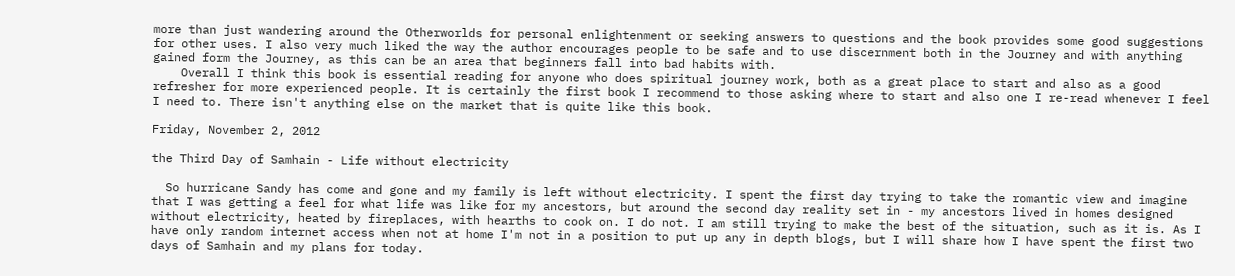more than just wandering around the Otherworlds for personal enlightenment or seeking answers to questions and the book provides some good suggestions for other uses. I also very much liked the way the author encourages people to be safe and to use discernment both in the Journey and with anything gained form the Journey, as this can be an area that beginners fall into bad habits with.
    Overall I think this book is essential reading for anyone who does spiritual journey work, both as a great place to start and also as a good refresher for more experienced people. It is certainly the first book I recommend to those asking where to start and also one I re-read whenever I feel I need to. There isn't anything else on the market that is quite like this book.

Friday, November 2, 2012

the Third Day of Samhain - Life without electricity

  So hurricane Sandy has come and gone and my family is left without electricity. I spent the first day trying to take the romantic view and imagine that I was getting a feel for what life was like for my ancestors, but around the second day reality set in - my ancestors lived in homes designed without electricity, heated by fireplaces, with hearths to cook on. I do not. I am still trying to make the best of the situation, such as it is. As I have only random internet access when not at home I'm not in a position to put up any in depth blogs, but I will share how I have spent the first two days of Samhain and my plans for today.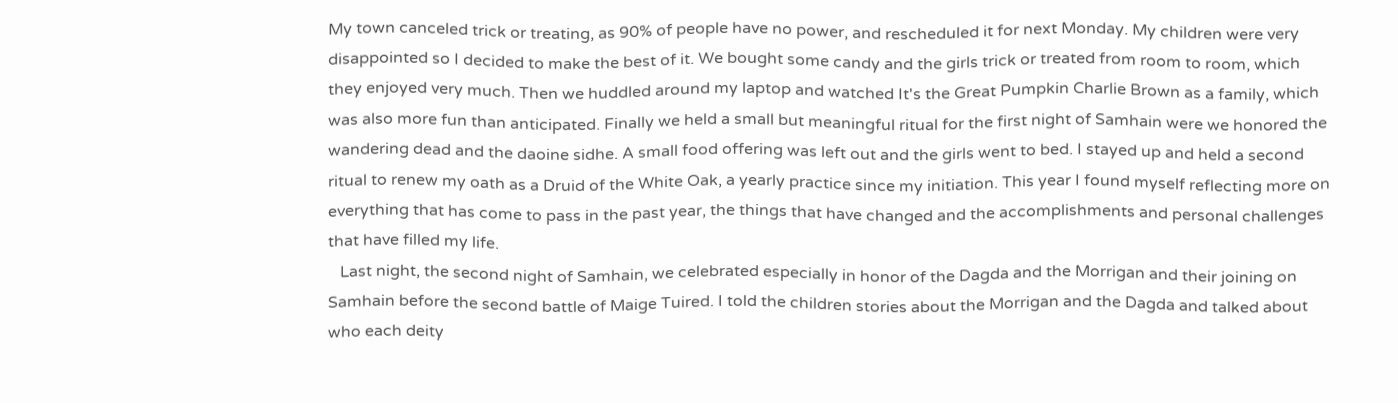My town canceled trick or treating, as 90% of people have no power, and rescheduled it for next Monday. My children were very disappointed so I decided to make the best of it. We bought some candy and the girls trick or treated from room to room, which they enjoyed very much. Then we huddled around my laptop and watched It's the Great Pumpkin Charlie Brown as a family, which was also more fun than anticipated. Finally we held a small but meaningful ritual for the first night of Samhain were we honored the wandering dead and the daoine sidhe. A small food offering was left out and the girls went to bed. I stayed up and held a second ritual to renew my oath as a Druid of the White Oak, a yearly practice since my initiation. This year I found myself reflecting more on everything that has come to pass in the past year, the things that have changed and the accomplishments and personal challenges that have filled my life.
   Last night, the second night of Samhain, we celebrated especially in honor of the Dagda and the Morrigan and their joining on Samhain before the second battle of Maige Tuired. I told the children stories about the Morrigan and the Dagda and talked about who each deity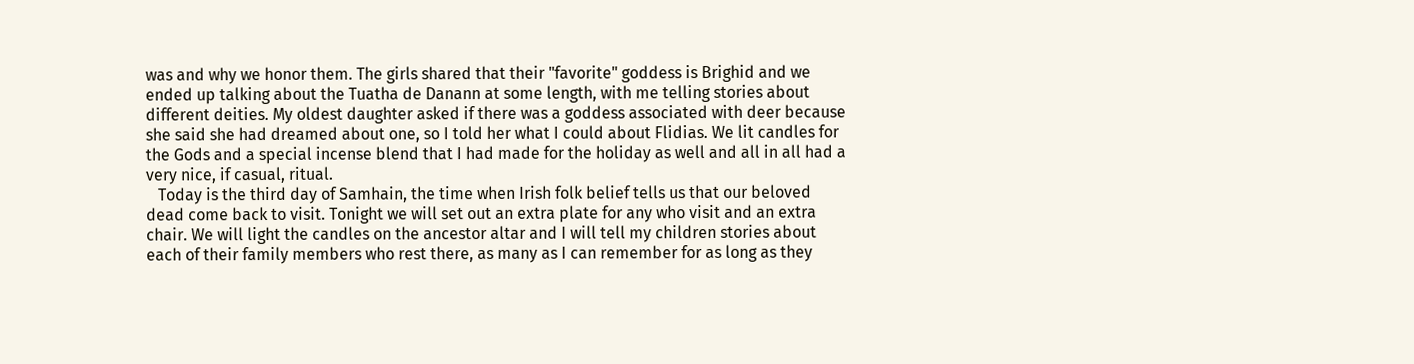was and why we honor them. The girls shared that their "favorite" goddess is Brighid and we ended up talking about the Tuatha de Danann at some length, with me telling stories about different deities. My oldest daughter asked if there was a goddess associated with deer because she said she had dreamed about one, so I told her what I could about Flidias. We lit candles for the Gods and a special incense blend that I had made for the holiday as well and all in all had a very nice, if casual, ritual.
   Today is the third day of Samhain, the time when Irish folk belief tells us that our beloved dead come back to visit. Tonight we will set out an extra plate for any who visit and an extra chair. We will light the candles on the ancestor altar and I will tell my children stories about each of their family members who rest there, as many as I can remember for as long as they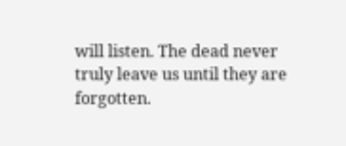will listen. The dead never truly leave us until they are forgotten.